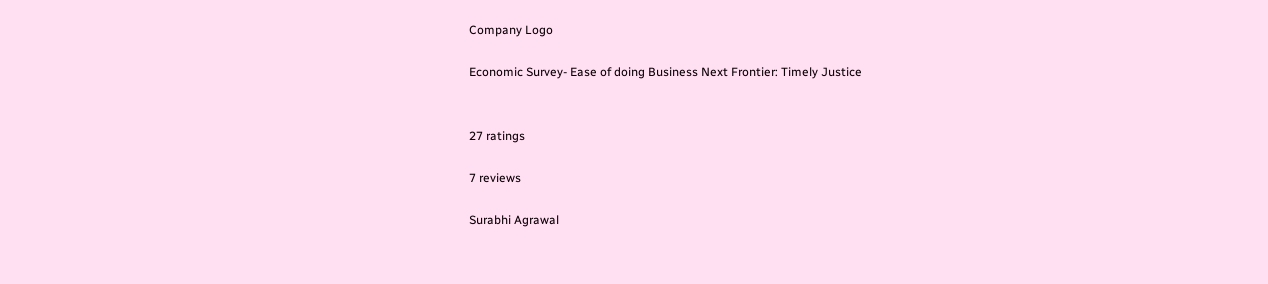Company Logo

Economic Survey- Ease of doing Business Next Frontier: Timely Justice


27 ratings

7 reviews

Surabhi Agrawal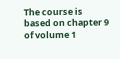The course is based on chapter 9 of volume 1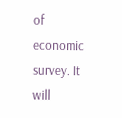of economic survey. It will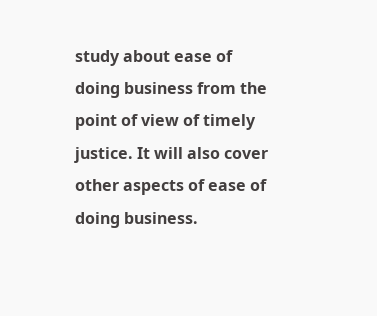study about ease of doing business from the point of view of timely justice. It will also cover other aspects of ease of doing business.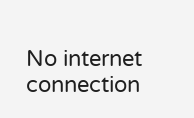No internet connection